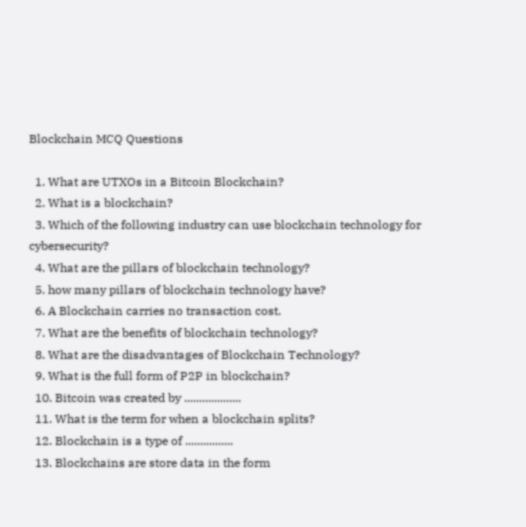Blockchain MCQ Questions

  1. What are UTXOs in a Bitcoin Blockchain?
  2. What is a blockchain?
  3. Which of the following industry can use blockchain technology for cybersecurity?
  4. What are the pillars of blockchain technology?
  5. how many pillars of blockchain technology have?
  6. A Blockchain carries no transaction cost.
  7. What are the benefits of blockchain technology?
  8. What are the disadvantages of Blockchain Technology?
  9. What is the full form of P2P in blockchain?
  10. Bitcoin was created by ...................
  11. What is the term for when a blockchain splits?
  12. Blockchain is a type of ................
  13. Blockchains are store data in the form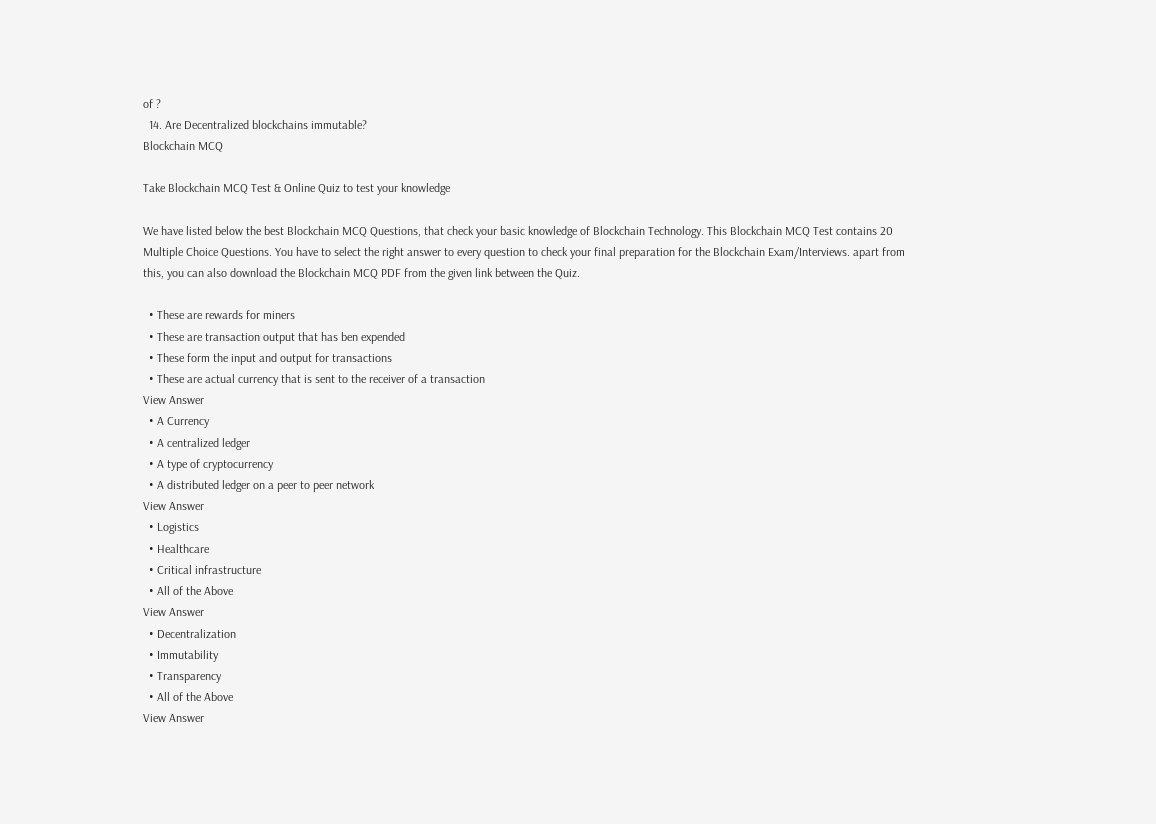of ?
  14. Are Decentralized blockchains immutable?
Blockchain MCQ

Take Blockchain MCQ Test & Online Quiz to test your knowledge

We have listed below the best Blockchain MCQ Questions, that check your basic knowledge of Blockchain Technology. This Blockchain MCQ Test contains 20 Multiple Choice Questions. You have to select the right answer to every question to check your final preparation for the Blockchain Exam/Interviews. apart from this, you can also download the Blockchain MCQ PDF from the given link between the Quiz.

  • These are rewards for miners
  • These are transaction output that has ben expended
  • These form the input and output for transactions
  • These are actual currency that is sent to the receiver of a transaction
View Answer
  • A Currency
  • A centralized ledger
  • A type of cryptocurrency
  • A distributed ledger on a peer to peer network
View Answer
  • Logistics
  • Healthcare
  • Critical infrastructure
  • All of the Above
View Answer
  • Decentralization
  • Immutability
  • Transparency
  • All of the Above
View Answer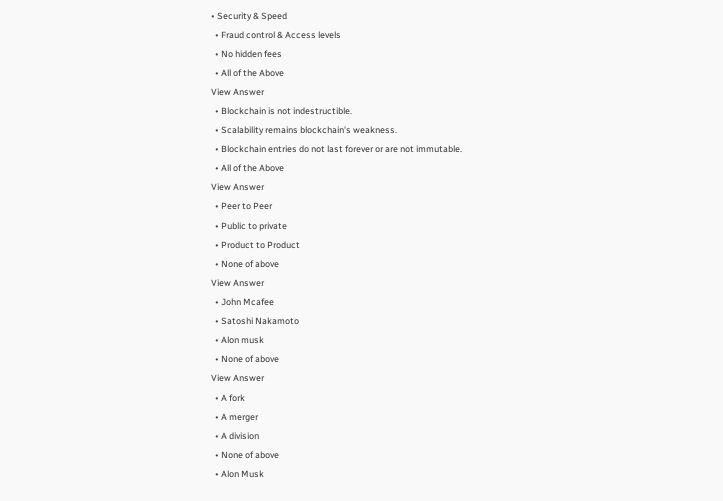• Security & Speed
  • Fraud control & Access levels
  • No hidden fees
  • All of the Above
View Answer
  • Blockchain is not indestructible.
  • Scalability remains blockchain's weakness.
  • Blockchain entries do not last forever or are not immutable.
  • All of the Above
View Answer
  • Peer to Peer
  • Public to private
  • Product to Product
  • None of above
View Answer
  • John Mcafee
  • Satoshi Nakamoto
  • Alon musk
  • None of above
View Answer
  • A fork
  • A merger
  • A division
  • None of above
  • Alon Musk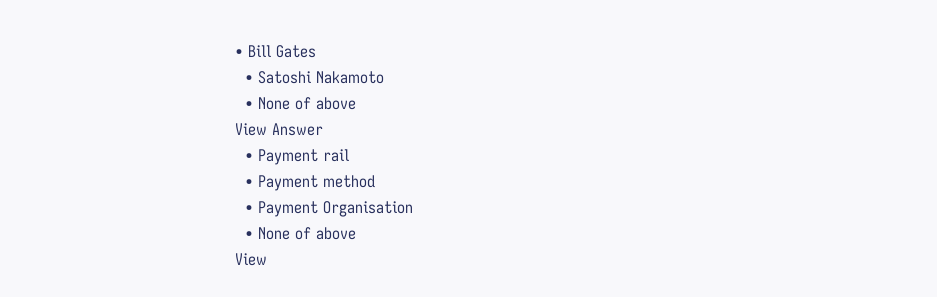• Bill Gates
  • Satoshi Nakamoto
  • None of above
View Answer
  • Payment rail
  • Payment method
  • Payment Organisation
  • None of above
View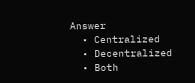Answer
  • Centralized
  • Decentralized
  • Both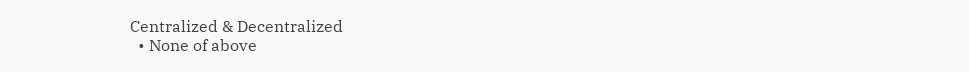Centralized & Decentralized
  • None of above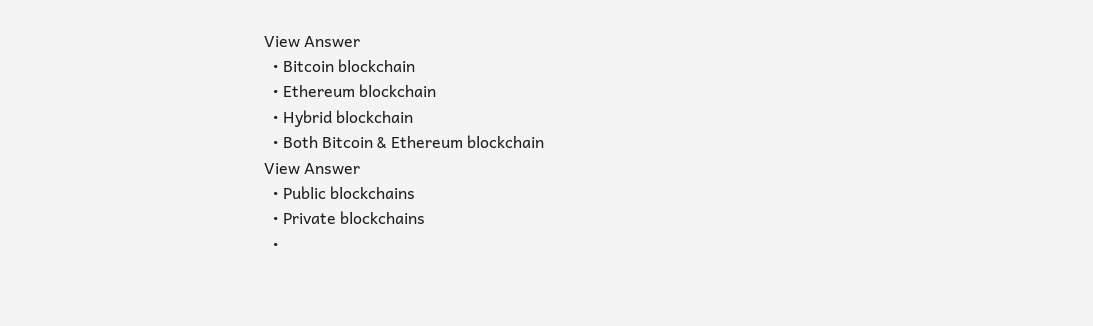View Answer
  • Bitcoin blockchain
  • Ethereum blockchain
  • Hybrid blockchain
  • Both Bitcoin & Ethereum blockchain
View Answer
  • Public blockchains
  • Private blockchains
  •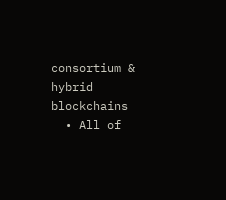consortium & hybrid blockchains
  • All of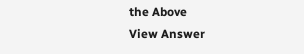the Above
View Answer